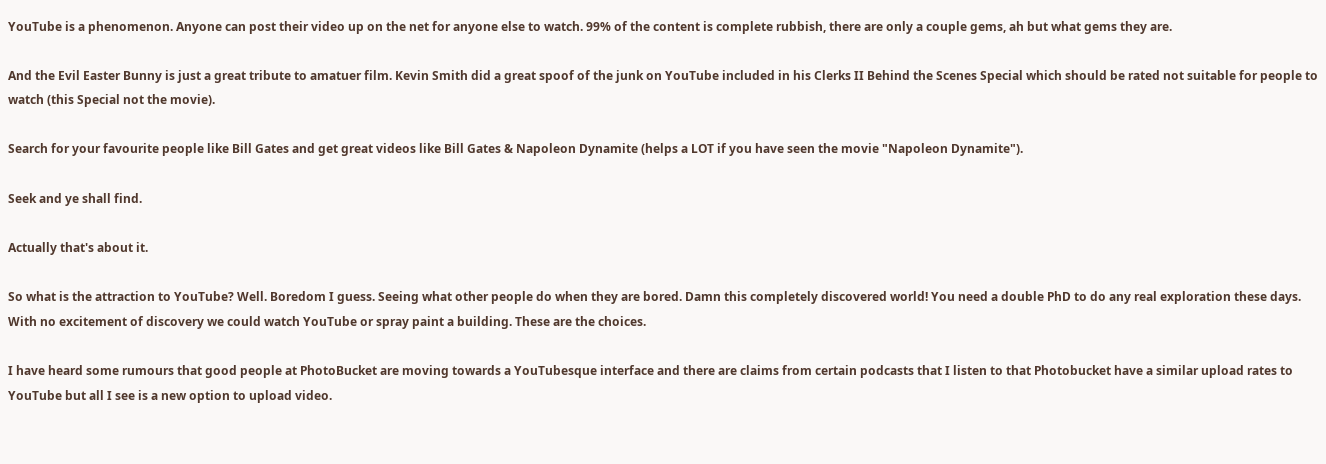YouTube is a phenomenon. Anyone can post their video up on the net for anyone else to watch. 99% of the content is complete rubbish, there are only a couple gems, ah but what gems they are.

And the Evil Easter Bunny is just a great tribute to amatuer film. Kevin Smith did a great spoof of the junk on YouTube included in his Clerks II Behind the Scenes Special which should be rated not suitable for people to watch (this Special not the movie).

Search for your favourite people like Bill Gates and get great videos like Bill Gates & Napoleon Dynamite (helps a LOT if you have seen the movie "Napoleon Dynamite").

Seek and ye shall find.

Actually that's about it.

So what is the attraction to YouTube? Well. Boredom I guess. Seeing what other people do when they are bored. Damn this completely discovered world! You need a double PhD to do any real exploration these days. With no excitement of discovery we could watch YouTube or spray paint a building. These are the choices.

I have heard some rumours that good people at PhotoBucket are moving towards a YouTubesque interface and there are claims from certain podcasts that I listen to that Photobucket have a similar upload rates to YouTube but all I see is a new option to upload video.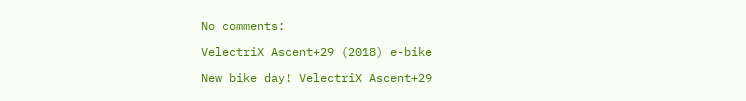No comments:

VelectriX Ascent+29 (2018) e-bike

New bike day! VelectriX Ascent+29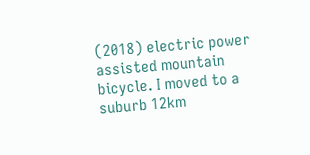(2018) electric power assisted mountain bicycle. I moved to a suburb 12km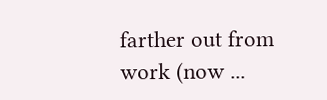farther out from work (now ...